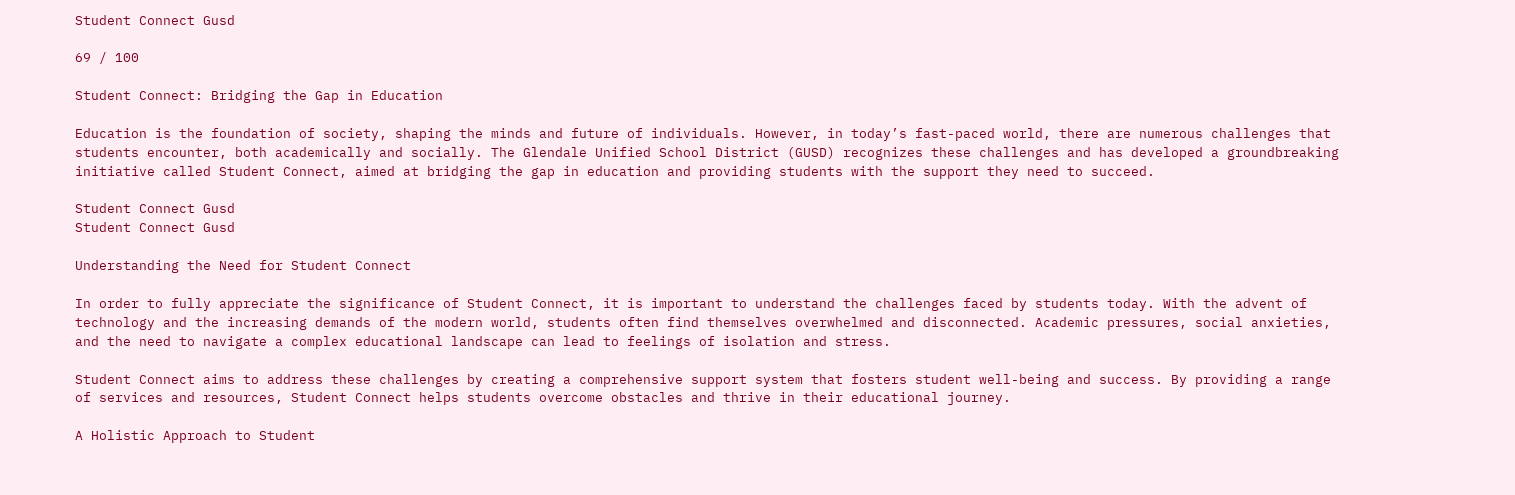Student Connect Gusd

69 / 100

Student Connect: Bridging the Gap in Education

Education is the foundation of society, shaping the minds and future of individuals. However, in today’s fast-paced world, there are numerous challenges that students encounter, both academically and socially. The Glendale Unified School District (GUSD) recognizes these challenges and has developed a groundbreaking initiative called Student Connect, aimed at bridging the gap in education and providing students with the support they need to succeed.

Student Connect Gusd
Student Connect Gusd

Understanding the Need for Student Connect

In order to fully appreciate the significance of Student Connect, it is important to understand the challenges faced by students today. With the advent of technology and the increasing demands of the modern world, students often find themselves overwhelmed and disconnected. Academic pressures, social anxieties, and the need to navigate a complex educational landscape can lead to feelings of isolation and stress.

Student Connect aims to address these challenges by creating a comprehensive support system that fosters student well-being and success. By providing a range of services and resources, Student Connect helps students overcome obstacles and thrive in their educational journey.

A Holistic Approach to Student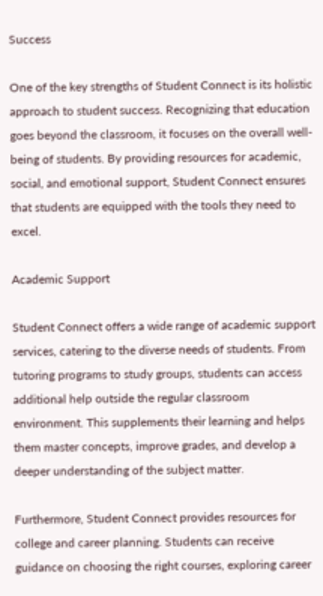Success

One of the key strengths of Student Connect is its holistic approach to student success. Recognizing that education goes beyond the classroom, it focuses on the overall well-being of students. By providing resources for academic, social, and emotional support, Student Connect ensures that students are equipped with the tools they need to excel.

Academic Support

Student Connect offers a wide range of academic support services, catering to the diverse needs of students. From tutoring programs to study groups, students can access additional help outside the regular classroom environment. This supplements their learning and helps them master concepts, improve grades, and develop a deeper understanding of the subject matter.

Furthermore, Student Connect provides resources for college and career planning. Students can receive guidance on choosing the right courses, exploring career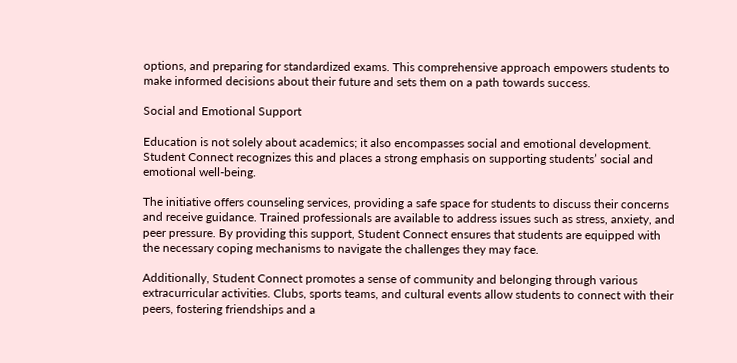options, and preparing for standardized exams. This comprehensive approach empowers students to make informed decisions about their future and sets them on a path towards success.

Social and Emotional Support

Education is not solely about academics; it also encompasses social and emotional development. Student Connect recognizes this and places a strong emphasis on supporting students’ social and emotional well-being.

The initiative offers counseling services, providing a safe space for students to discuss their concerns and receive guidance. Trained professionals are available to address issues such as stress, anxiety, and peer pressure. By providing this support, Student Connect ensures that students are equipped with the necessary coping mechanisms to navigate the challenges they may face.

Additionally, Student Connect promotes a sense of community and belonging through various extracurricular activities. Clubs, sports teams, and cultural events allow students to connect with their peers, fostering friendships and a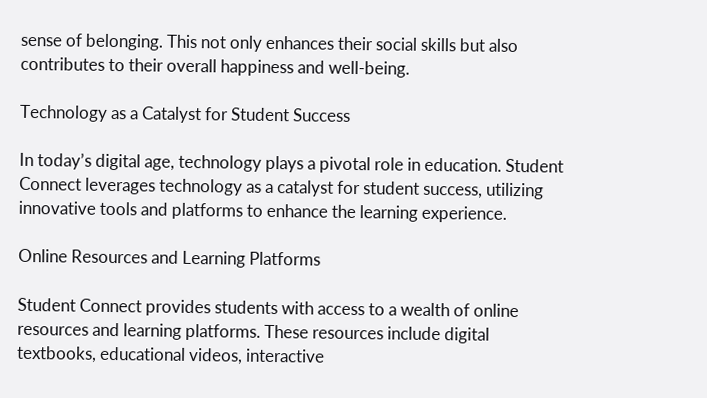sense of belonging. This not only enhances their social skills but also contributes to their overall happiness and well-being.

Technology as a Catalyst for Student Success

In today’s digital age, technology plays a pivotal role in education. Student Connect leverages technology as a catalyst for student success, utilizing innovative tools and platforms to enhance the learning experience.

Online Resources and Learning Platforms

Student Connect provides students with access to a wealth of online resources and learning platforms. These resources include digital textbooks, educational videos, interactive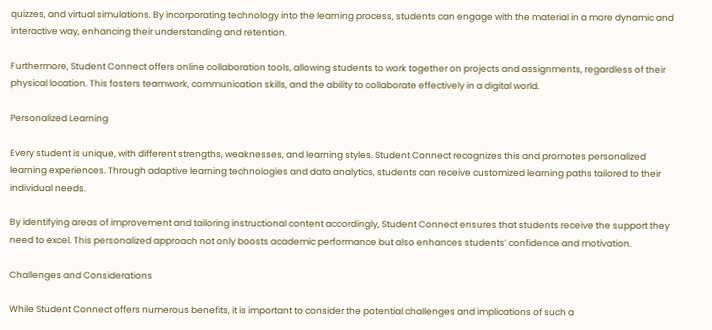quizzes, and virtual simulations. By incorporating technology into the learning process, students can engage with the material in a more dynamic and interactive way, enhancing their understanding and retention.

Furthermore, Student Connect offers online collaboration tools, allowing students to work together on projects and assignments, regardless of their physical location. This fosters teamwork, communication skills, and the ability to collaborate effectively in a digital world.

Personalized Learning

Every student is unique, with different strengths, weaknesses, and learning styles. Student Connect recognizes this and promotes personalized learning experiences. Through adaptive learning technologies and data analytics, students can receive customized learning paths tailored to their individual needs.

By identifying areas of improvement and tailoring instructional content accordingly, Student Connect ensures that students receive the support they need to excel. This personalized approach not only boosts academic performance but also enhances students’ confidence and motivation.

Challenges and Considerations

While Student Connect offers numerous benefits, it is important to consider the potential challenges and implications of such a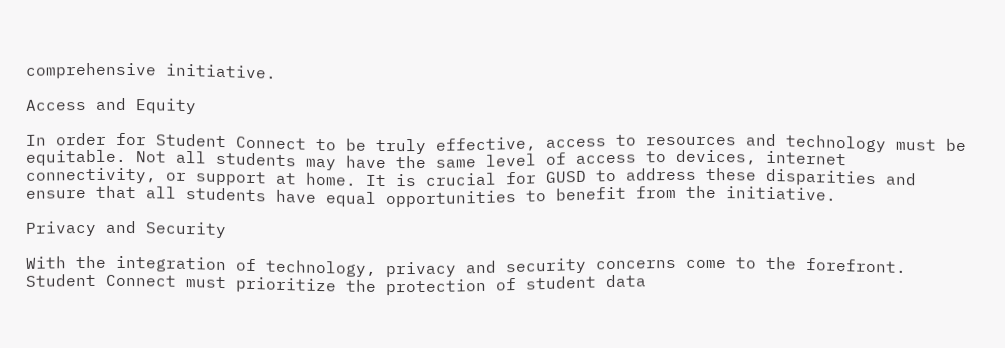comprehensive initiative.

Access and Equity

In order for Student Connect to be truly effective, access to resources and technology must be equitable. Not all students may have the same level of access to devices, internet connectivity, or support at home. It is crucial for GUSD to address these disparities and ensure that all students have equal opportunities to benefit from the initiative.

Privacy and Security

With the integration of technology, privacy and security concerns come to the forefront. Student Connect must prioritize the protection of student data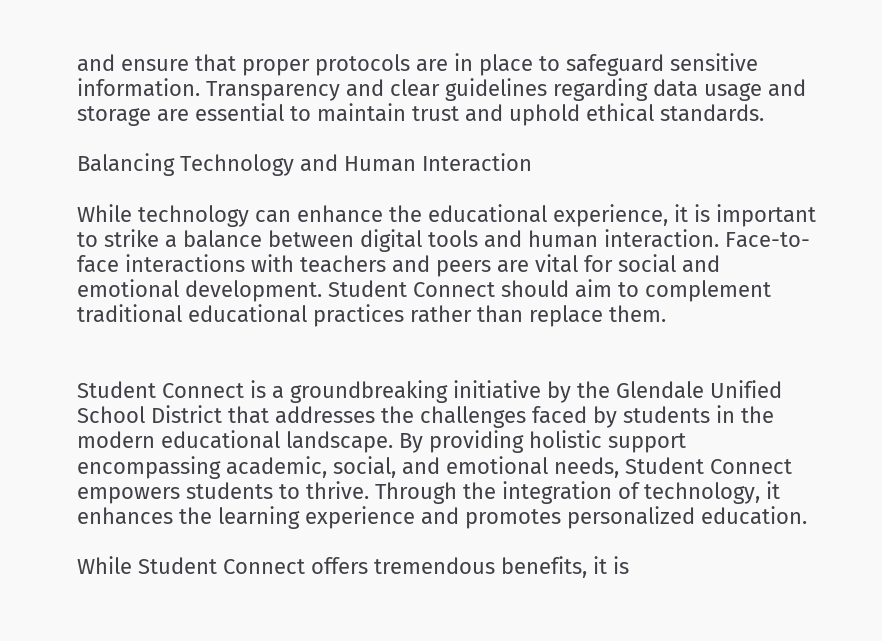and ensure that proper protocols are in place to safeguard sensitive information. Transparency and clear guidelines regarding data usage and storage are essential to maintain trust and uphold ethical standards.

Balancing Technology and Human Interaction

While technology can enhance the educational experience, it is important to strike a balance between digital tools and human interaction. Face-to-face interactions with teachers and peers are vital for social and emotional development. Student Connect should aim to complement traditional educational practices rather than replace them.


Student Connect is a groundbreaking initiative by the Glendale Unified School District that addresses the challenges faced by students in the modern educational landscape. By providing holistic support encompassing academic, social, and emotional needs, Student Connect empowers students to thrive. Through the integration of technology, it enhances the learning experience and promotes personalized education.

While Student Connect offers tremendous benefits, it is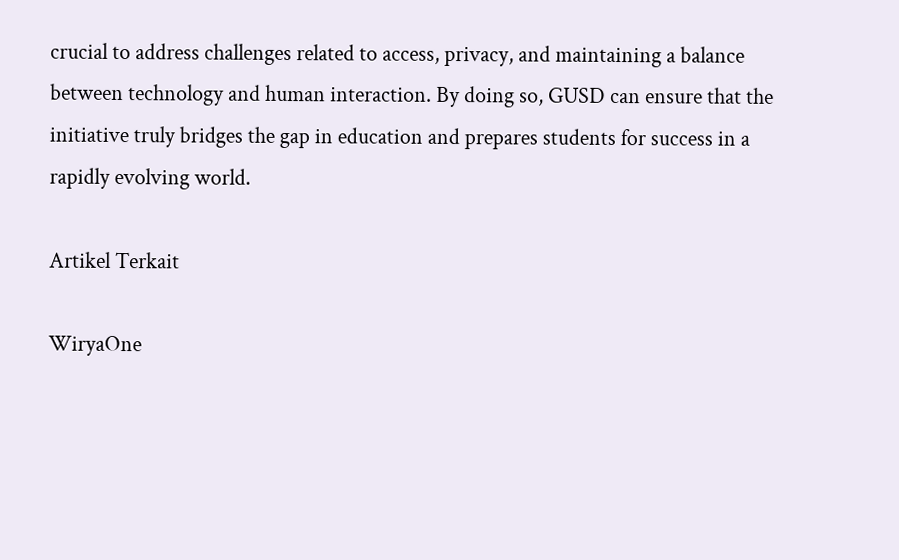crucial to address challenges related to access, privacy, and maintaining a balance between technology and human interaction. By doing so, GUSD can ensure that the initiative truly bridges the gap in education and prepares students for success in a rapidly evolving world.

Artikel Terkait

WiryaOne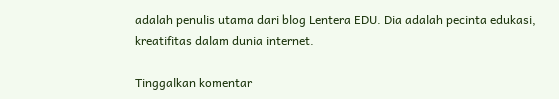adalah penulis utama dari blog Lentera EDU. Dia adalah pecinta edukasi, kreatifitas dalam dunia internet.

Tinggalkan komentar